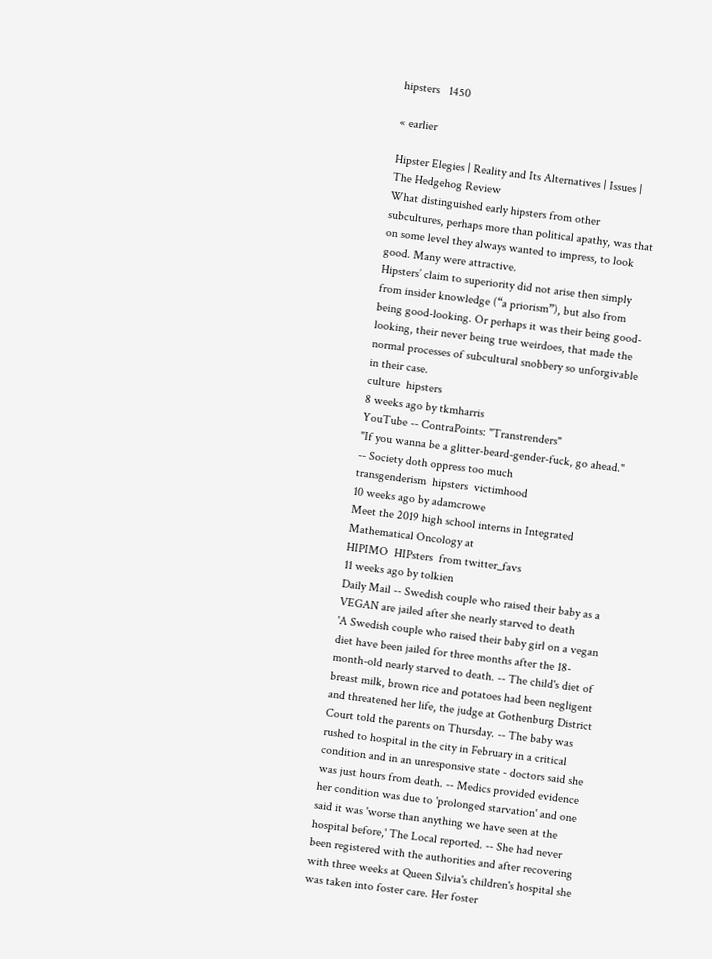hipsters   1450

« earlier

Hipster Elegies | Reality and Its Alternatives | Issues | The Hedgehog Review
What distinguished early hipsters from other subcultures, perhaps more than political apathy, was that on some level they always wanted to impress, to look good. Many were attractive.
Hipsters’ claim to superiority did not arise then simply from insider knowledge (“a priorism”), but also from being good-looking. Or perhaps it was their being good-looking, their never being true weirdoes, that made the normal processes of subcultural snobbery so unforgivable in their case.
culture  hipsters
8 weeks ago by tkmharris
YouTube -- ContraPoints: "Transtrenders"
"If you wanna be a glitter-beard-gender-fuck, go ahead." -- Society doth oppress too much
transgenderism  hipsters  victimhood
10 weeks ago by adamcrowe
Meet the 2019 high school interns in Integrated Mathematical Oncology at
HIPIMO  HIPsters  from twitter_favs
11 weeks ago by tolkien
Daily Mail -- Swedish couple who raised their baby as a VEGAN are jailed after she nearly starved to death
'A Swedish couple who raised their baby girl on a vegan diet have been jailed for three months after the 18-month-old nearly starved to death. -- The child's diet of breast milk, brown rice and potatoes had been negligent and threatened her life, the judge at Gothenburg District Court told the parents on Thursday. -- The baby was rushed to hospital in the city in February in a critical condition and in an unresponsive state - doctors said she was just hours from death. -- Medics provided evidence her condition was due to 'prolonged starvation' and one said it was 'worse than anything we have seen at the hospital before,' The Local reported. -- She had never been registered with the authorities and after recovering with three weeks at Queen Silvia's children's hospital she was taken into foster care. Her foster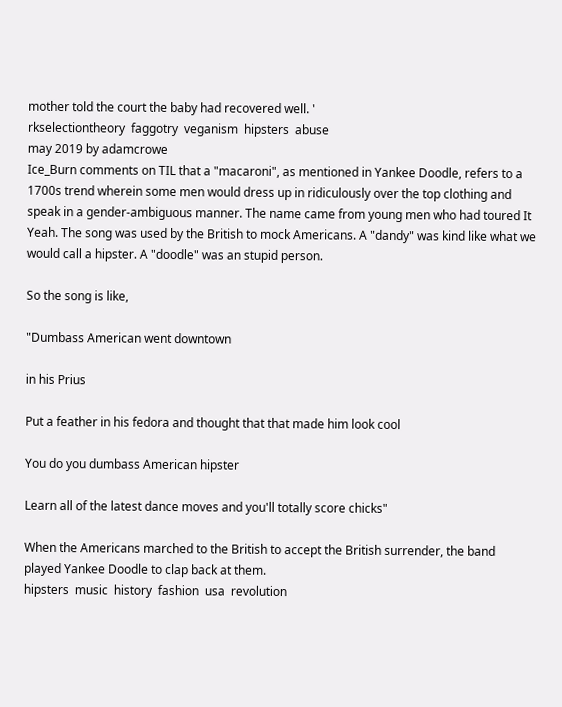mother told the court the baby had recovered well. '
rkselectiontheory  faggotry  veganism  hipsters  abuse
may 2019 by adamcrowe
Ice_Burn comments on TIL that a "macaroni", as mentioned in Yankee Doodle, refers to a 1700s trend wherein some men would dress up in ridiculously over the top clothing and speak in a gender-ambiguous manner. The name came from young men who had toured It
Yeah. The song was used by the British to mock Americans. A "dandy" was kind like what we would call a hipster. A "doodle" was an stupid person.

So the song is like,

"Dumbass American went downtown

in his Prius

Put a feather in his fedora and thought that that made him look cool

You do you dumbass American hipster

Learn all of the latest dance moves and you'll totally score chicks"

When the Americans marched to the British to accept the British surrender, the band played Yankee Doodle to clap back at them.
hipsters  music  history  fashion  usa  revolution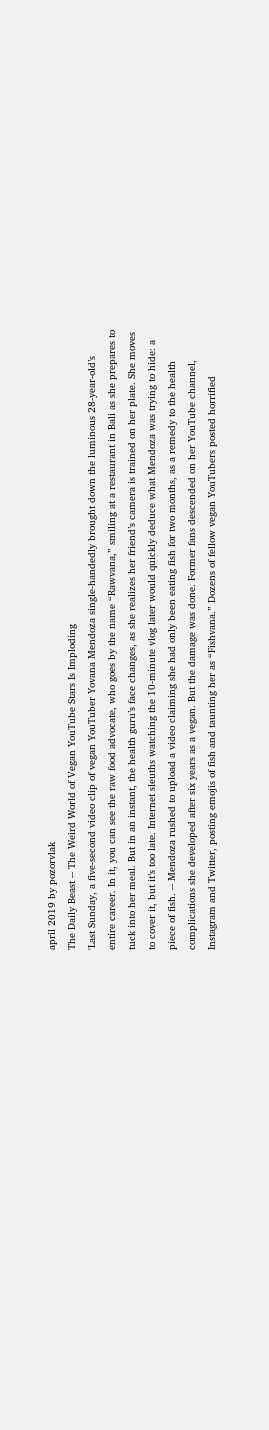april 2019 by pozorvlak
The Daily Beast -- The Weird World of Vegan YouTube Stars Is Imploding
'Last Sunday, a five-second video clip of vegan YouTuber Yovana Mendoza single-handedly brought down the luminous 28-year-old’s entire career. In it, you can see the raw food advocate, who goes by the name “Rawvana,” smiling at a restaurant in Bali as she prepares to tuck into her meal. But in an instant, the health guru’s face changes, as she realizes her friend’s camera is trained on her plate. She moves to cover it, but it’s too late. Internet sleuths watching the 10-minute vlog later would quickly deduce what Mendoza was trying to hide: a piece of fish. -- Mendoza rushed to upload a video claiming she had only been eating fish for two months, as a remedy to the health complications she developed after six years as a vegan. But the damage was done. Former fans descended on her YouTube channel, Instagram and Twitter, posting emojis of fish and taunting her as “Fishvana.” Dozens of fellow vegan YouTubers posted horrified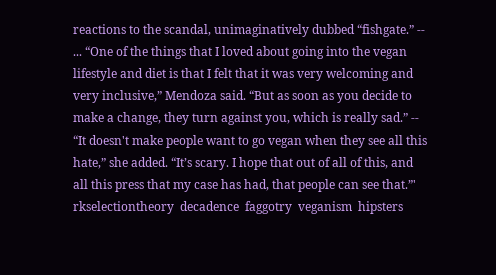reactions to the scandal, unimaginatively dubbed “fishgate.” -- ... “One of the things that I loved about going into the vegan lifestyle and diet is that I felt that it was very welcoming and very inclusive,” Mendoza said. “But as soon as you decide to make a change, they turn against you, which is really sad.” -- “It doesn't make people want to go vegan when they see all this hate,” she added. “It’s scary. I hope that out of all of this, and all this press that my case has had, that people can see that.”'
rkselectiontheory  decadence  faggotry  veganism  hipsters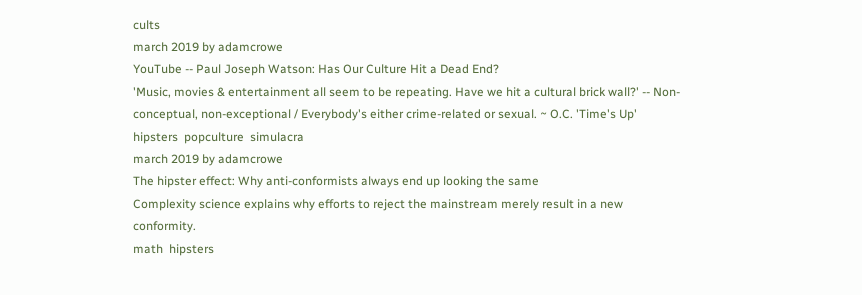cults
march 2019 by adamcrowe
YouTube -- Paul Joseph Watson: Has Our Culture Hit a Dead End?
'Music, movies & entertainment all seem to be repeating. Have we hit a cultural brick wall?' -- Non-conceptual, non-exceptional / Everybody's either crime-related or sexual. ~ O.C. 'Time's Up'
hipsters  popculture  simulacra
march 2019 by adamcrowe
The hipster effect: Why anti-conformists always end up looking the same
Complexity science explains why efforts to reject the mainstream merely result in a new conformity.
math  hipsters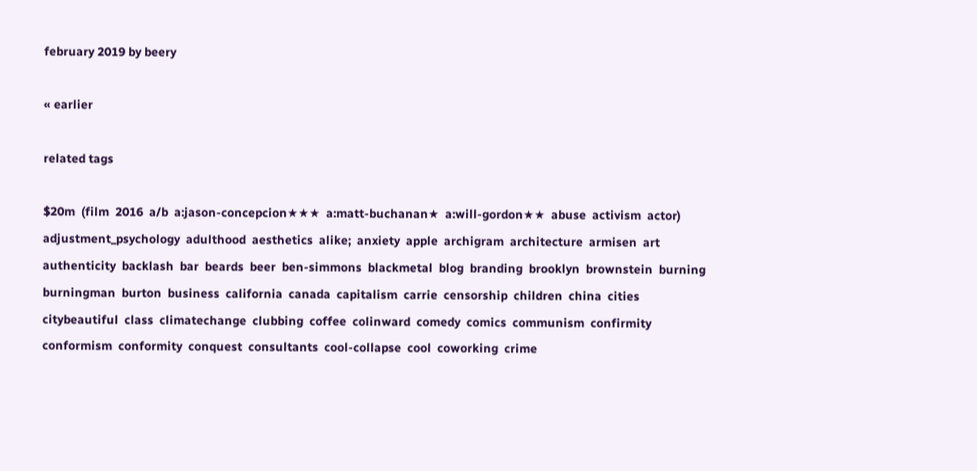february 2019 by beery

« earlier

related tags

$20m  (film  2016  a/b  a:jason-concepcion★★★  a:matt-buchanan★  a:will-gordon★★  abuse  activism  actor)  adjustment_psychology  adulthood  aesthetics  alike;  anxiety  apple  archigram  architecture  armisen  art  authenticity  backlash  bar  beards  beer  ben-simmons  blackmetal  blog  branding  brooklyn  brownstein  burning  burningman  burton  business  california  canada  capitalism  carrie  censorship  children  china  cities  citybeautiful  class  climatechange  clubbing  coffee  colinward  comedy  comics  communism  confirmity  conformism  conformity  conquest  consultants  cool-collapse  cool  coworking  crime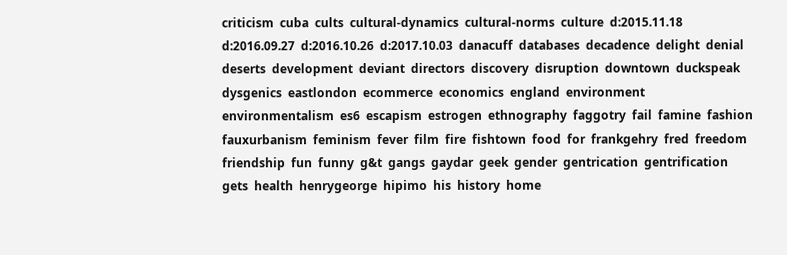criticism  cuba  cults  cultural-dynamics  cultural-norms  culture  d:2015.11.18  d:2016.09.27  d:2016.10.26  d:2017.10.03  danacuff  databases  decadence  delight  denial  deserts  development  deviant  directors  discovery  disruption  downtown  duckspeak  dysgenics  eastlondon  ecommerce  economics  england  environment  environmentalism  es6  escapism  estrogen  ethnography  faggotry  fail  famine  fashion  fauxurbanism  feminism  fever  film  fire  fishtown  food  for  frankgehry  fred  freedom  friendship  fun  funny  g&t  gangs  gaydar  geek  gender  gentrication  gentrification  gets  health  henrygeorge  hipimo  his  history  home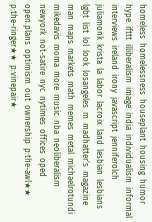homeless  homelessness  houseplant  housing  humor  hype  ifttt  illiberalism  image  india  individualism  informal  interviews  ireland  irony  javascript  jenniferolch  juliamonk  krista  la  labor  lacroix  land  lesbian  lesbians  lgbt  list  lol  look  losangeles  m  madhatter’s  magazine  man  maps  markets  math  memes  metal  michaelrotundi  mikedavis  moma  more  music  nba  neoliberalism  newyork  not-satire  nyc  nytimes  offices  oped  open.plans  optimism  out  ownership  p:the-awl★★  p:the-ringer★★  p:vinepair★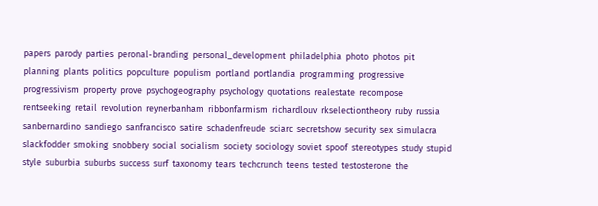papers  parody  parties  peronal-branding  personal_development  philadelphia  photo  photos  pit  planning  plants  politics  popculture  populism  portland  portlandia  programming  progressive  progressivism  property  prove  psychogeography  psychology  quotations  realestate  recompose  rentseeking  retail  revolution  reynerbanham  ribbonfarmism  richardlouv  rkselectiontheory  ruby  russia  sanbernardino  sandiego  sanfrancisco  satire  schadenfreude  sciarc  secretshow  security  sex  simulacra  slackfodder  smoking  snobbery  social  socialism  society  sociology  soviet  spoof  stereotypes  study  stupid  style  suburbia  suburbs  success  surf  taxonomy  tears  techcrunch  teens  tested  testosterone  the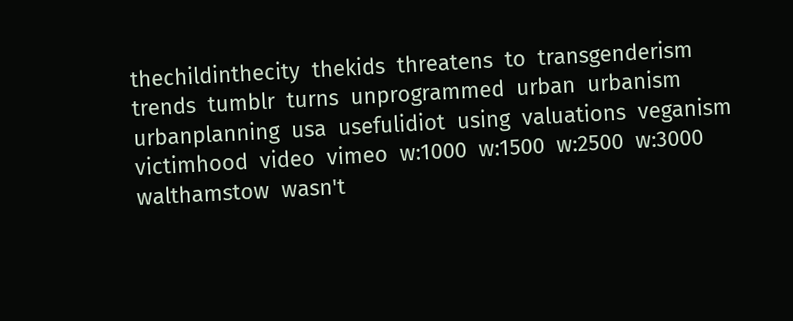thechildinthecity  thekids  threatens  to  transgenderism  trends  tumblr  turns  unprogrammed  urban  urbanism  urbanplanning  usa  usefulidiot  using  valuations  veganism  victimhood  video  vimeo  w:1000  w:1500  w:2500  w:3000  walthamstow  wasn't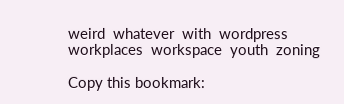weird  whatever  with  wordpress  workplaces  workspace  youth  zoning

Copy this bookmark: